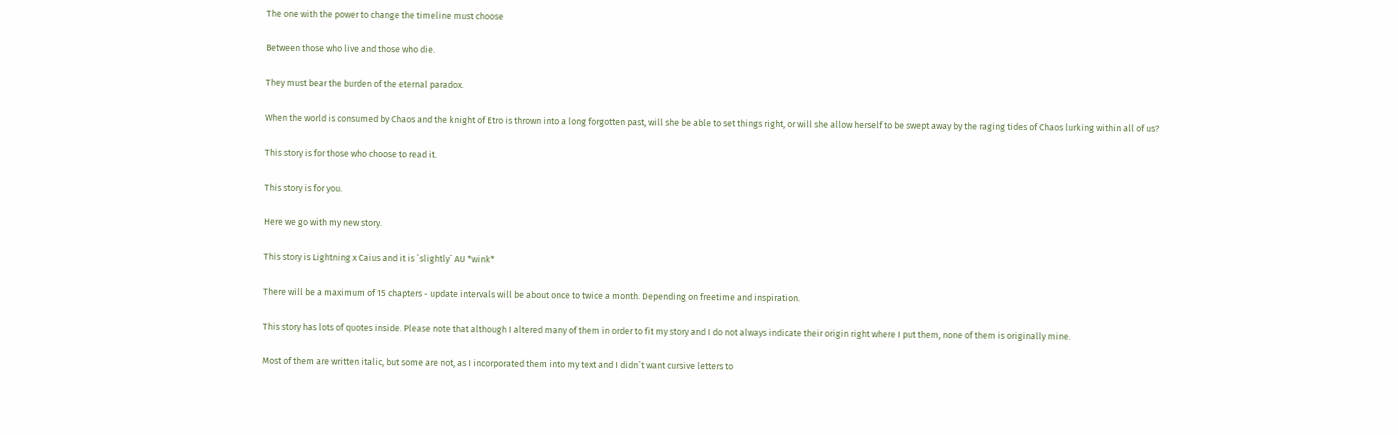The one with the power to change the timeline must choose

Between those who live and those who die.

They must bear the burden of the eternal paradox.

When the world is consumed by Chaos and the knight of Etro is thrown into a long forgotten past, will she be able to set things right, or will she allow herself to be swept away by the raging tides of Chaos lurking within all of us?

This story is for those who choose to read it.

This story is for you.

Here we go with my new story.

This story is Lightning x Caius and it is `slightly´ AU *wink*

There will be a maximum of 15 chapters - update intervals will be about once to twice a month. Depending on freetime and inspiration.

This story has lots of quotes inside. Please note that although I altered many of them in order to fit my story and I do not always indicate their origin right where I put them, none of them is originally mine.

Most of them are written italic, but some are not, as I incorporated them into my text and I didn´t want cursive letters to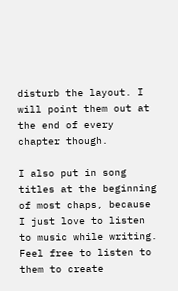disturb the layout. I will point them out at the end of every chapter though.

I also put in song titles at the beginning of most chaps, because I just love to listen to music while writing. Feel free to listen to them to create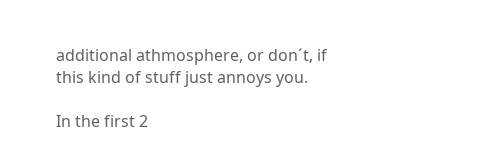additional athmosphere, or don´t, if this kind of stuff just annoys you.

In the first 2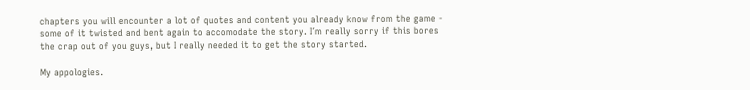chapters you will encounter a lot of quotes and content you already know from the game - some of it twisted and bent again to accomodate the story. I´m really sorry if this bores the crap out of you guys, but I really needed it to get the story started.

My appologies.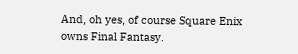And, oh yes, of course Square Enix owns Final Fantasy.